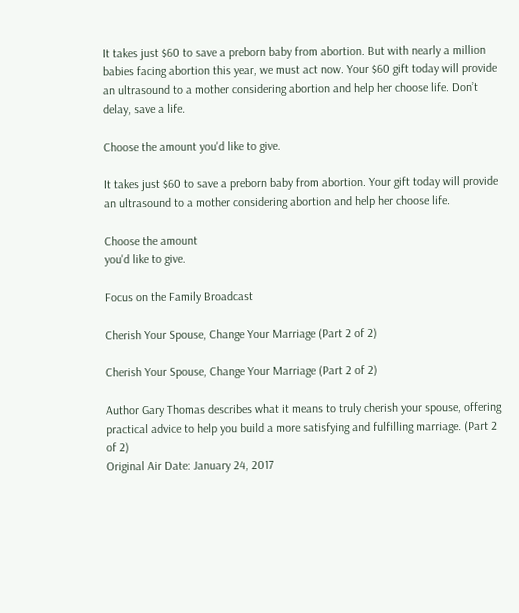It takes just $60 to save a preborn baby from abortion. But with nearly a million babies facing abortion this year, we must act now. Your $60 gift today will provide an ultrasound to a mother considering abortion and help her choose life. Don’t delay, save a life.

Choose the amount you'd like to give.

It takes just $60 to save a preborn baby from abortion. Your gift today will provide an ultrasound to a mother considering abortion and help her choose life.

Choose the amount
you'd like to give.

Focus on the Family Broadcast

Cherish Your Spouse, Change Your Marriage (Part 2 of 2)

Cherish Your Spouse, Change Your Marriage (Part 2 of 2)

Author Gary Thomas describes what it means to truly cherish your spouse, offering practical advice to help you build a more satisfying and fulfilling marriage. (Part 2 of 2)
Original Air Date: January 24, 2017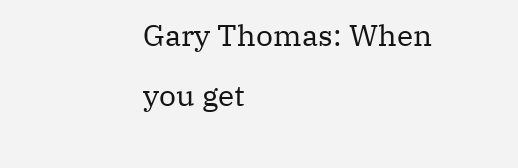Gary Thomas: When you get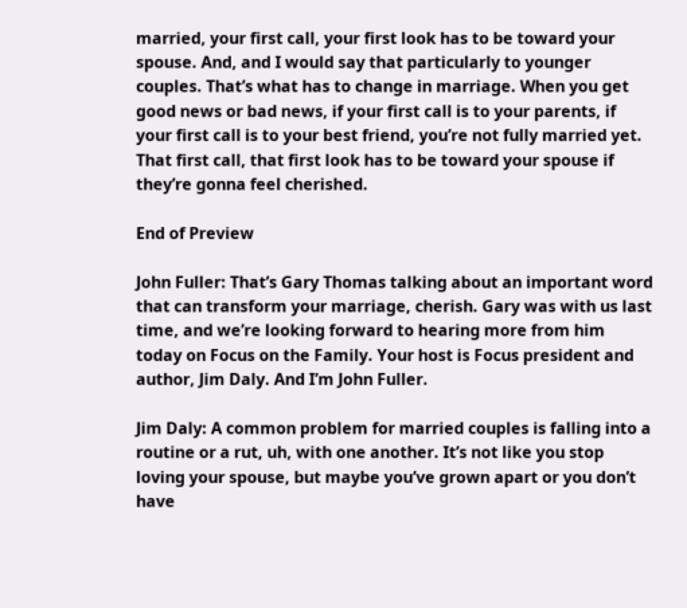married, your first call, your first look has to be toward your spouse. And, and I would say that particularly to younger couples. That’s what has to change in marriage. When you get good news or bad news, if your first call is to your parents, if your first call is to your best friend, you’re not fully married yet. That first call, that first look has to be toward your spouse if they’re gonna feel cherished.

End of Preview

John Fuller: That’s Gary Thomas talking about an important word that can transform your marriage, cherish. Gary was with us last time, and we’re looking forward to hearing more from him today on Focus on the Family. Your host is Focus president and author, Jim Daly. And I’m John Fuller.

Jim Daly: A common problem for married couples is falling into a routine or a rut, uh, with one another. It’s not like you stop loving your spouse, but maybe you’ve grown apart or you don’t have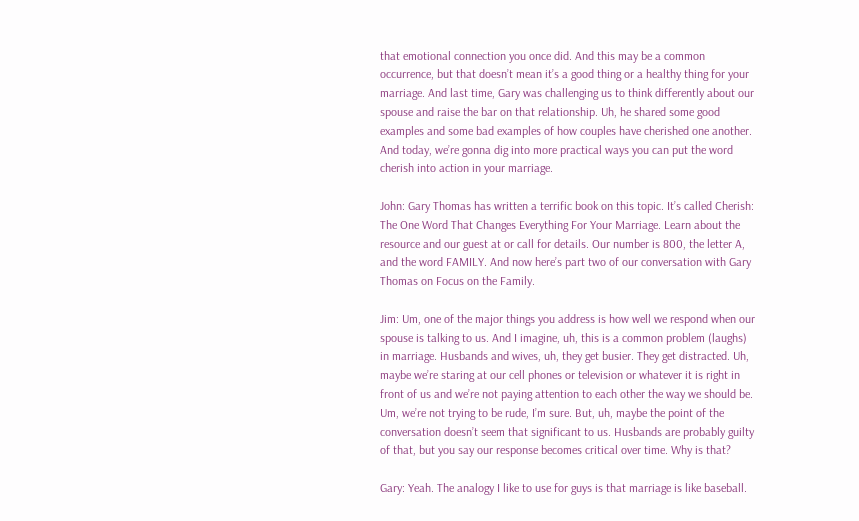that emotional connection you once did. And this may be a common occurrence, but that doesn’t mean it’s a good thing or a healthy thing for your marriage. And last time, Gary was challenging us to think differently about our spouse and raise the bar on that relationship. Uh, he shared some good examples and some bad examples of how couples have cherished one another. And today, we’re gonna dig into more practical ways you can put the word cherish into action in your marriage.

John: Gary Thomas has written a terrific book on this topic. It’s called Cherish: The One Word That Changes Everything For Your Marriage. Learn about the resource and our guest at or call for details. Our number is 800, the letter A, and the word FAMILY. And now here’s part two of our conversation with Gary Thomas on Focus on the Family.

Jim: Um, one of the major things you address is how well we respond when our spouse is talking to us. And I imagine, uh, this is a common problem (laughs) in marriage. Husbands and wives, uh, they get busier. They get distracted. Uh, maybe we’re staring at our cell phones or television or whatever it is right in front of us and we’re not paying attention to each other the way we should be. Um, we’re not trying to be rude, I’m sure. But, uh, maybe the point of the conversation doesn’t seem that significant to us. Husbands are probably guilty of that, but you say our response becomes critical over time. Why is that?

Gary: Yeah. The analogy I like to use for guys is that marriage is like baseball.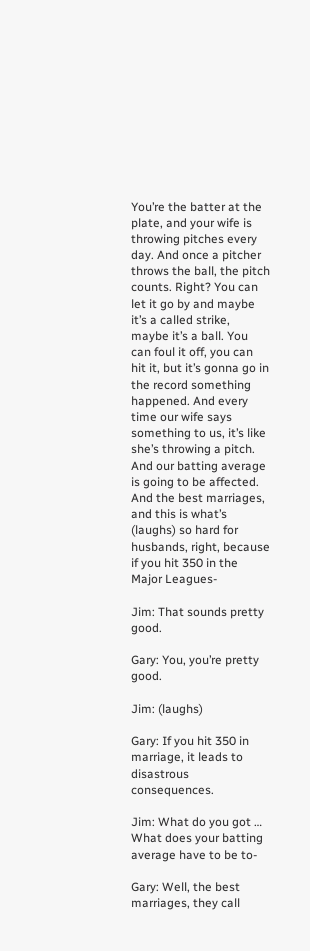You’re the batter at the plate, and your wife is throwing pitches every day. And once a pitcher throws the ball, the pitch counts. Right? You can let it go by and maybe it’s a called strike, maybe it’s a ball. You can foul it off, you can hit it, but it’s gonna go in the record something happened. And every time our wife says something to us, it’s like she’s throwing a pitch. And our batting average is going to be affected. And the best marriages, and this is what’s (laughs) so hard for husbands, right, because if you hit 350 in the Major Leagues-

Jim: That sounds pretty good.

Gary: You, you’re pretty good.

Jim: (laughs)

Gary: If you hit 350 in marriage, it leads to disastrous consequences.

Jim: What do you got … What does your batting average have to be to-

Gary: Well, the best marriages, they call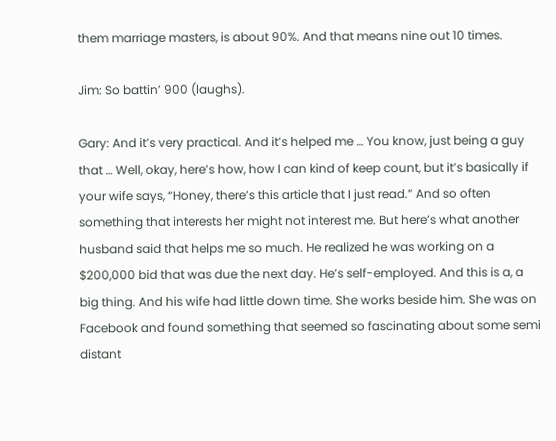them marriage masters, is about 90%. And that means nine out 10 times.

Jim: So battin’ 900 (laughs).

Gary: And it’s very practical. And it’s helped me … You know, just being a guy that … Well, okay, here’s how, how I can kind of keep count, but it’s basically if your wife says, “Honey, there’s this article that I just read.” And so often something that interests her might not interest me. But here’s what another husband said that helps me so much. He realized he was working on a $200,000 bid that was due the next day. He’s self-employed. And this is a, a big thing. And his wife had little down time. She works beside him. She was on Facebook and found something that seemed so fascinating about some semi distant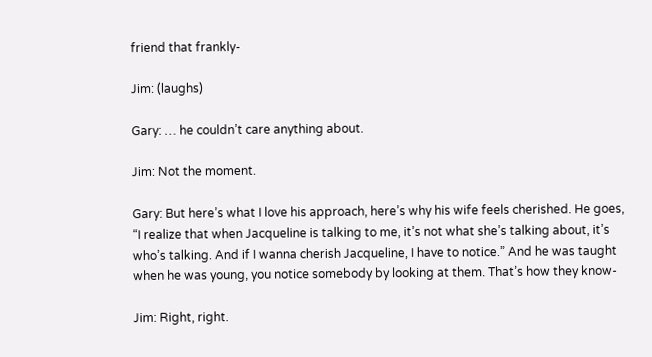friend that frankly-

Jim: (laughs)

Gary: … he couldn’t care anything about.

Jim: Not the moment.

Gary: But here’s what I love his approach, here’s why his wife feels cherished. He goes, “I realize that when Jacqueline is talking to me, it’s not what she’s talking about, it’s who’s talking. And if I wanna cherish Jacqueline, I have to notice.” And he was taught when he was young, you notice somebody by looking at them. That’s how they know-

Jim: Right, right.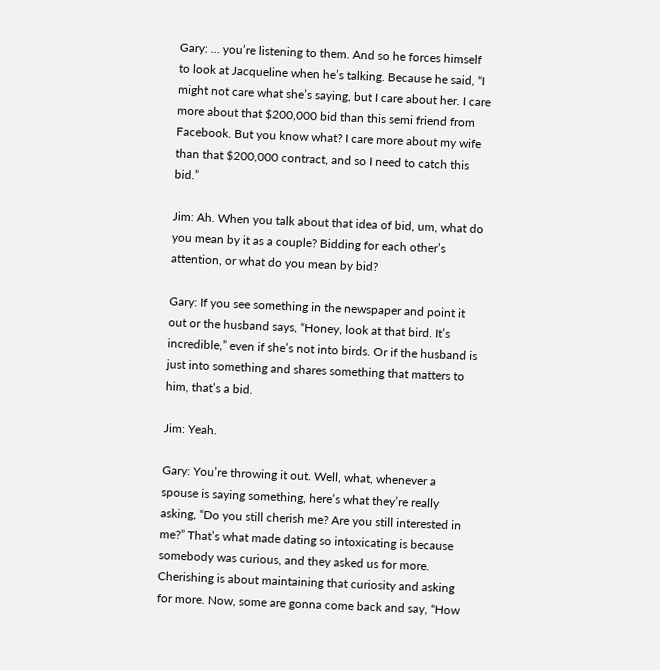Gary: … you’re listening to them. And so he forces himself to look at Jacqueline when he’s talking. Because he said, “I might not care what she’s saying, but I care about her. I care more about that $200,000 bid than this semi friend from Facebook. But you know what? I care more about my wife than that $200,000 contract, and so I need to catch this bid.”

Jim: Ah. When you talk about that idea of bid, um, what do you mean by it as a couple? Bidding for each other’s attention, or what do you mean by bid?

Gary: If you see something in the newspaper and point it out or the husband says, “Honey, look at that bird. It’s incredible,” even if she’s not into birds. Or if the husband is just into something and shares something that matters to him, that’s a bid.

Jim: Yeah.

Gary: You’re throwing it out. Well, what, whenever a spouse is saying something, here’s what they’re really asking, “Do you still cherish me? Are you still interested in me?” That’s what made dating so intoxicating is because somebody was curious, and they asked us for more. Cherishing is about maintaining that curiosity and asking for more. Now, some are gonna come back and say, “How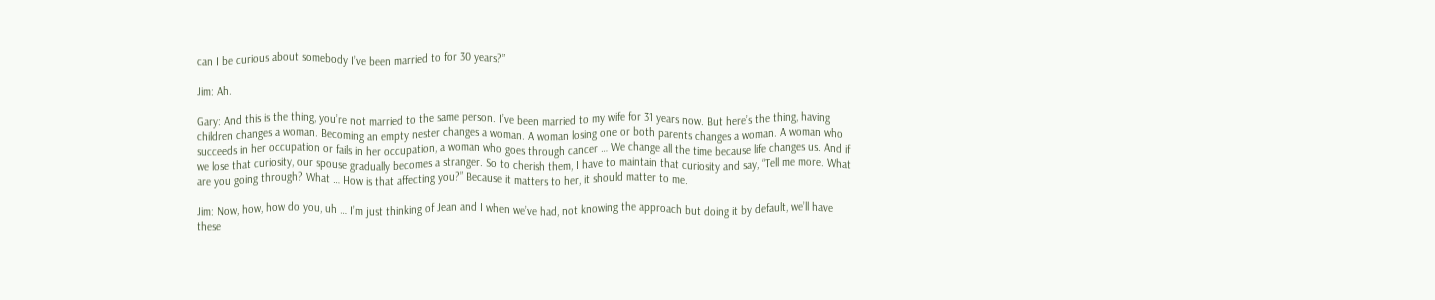can I be curious about somebody I’ve been married to for 30 years?”

Jim: Ah.

Gary: And this is the thing, you’re not married to the same person. I’ve been married to my wife for 31 years now. But here’s the thing, having children changes a woman. Becoming an empty nester changes a woman. A woman losing one or both parents changes a woman. A woman who succeeds in her occupation or fails in her occupation, a woman who goes through cancer … We change all the time because life changes us. And if we lose that curiosity, our spouse gradually becomes a stranger. So to cherish them, I have to maintain that curiosity and say, “Tell me more. What are you going through? What … How is that affecting you?” Because it matters to her, it should matter to me.

Jim: Now, how, how do you, uh … I’m just thinking of Jean and I when we’ve had, not knowing the approach but doing it by default, we’ll have these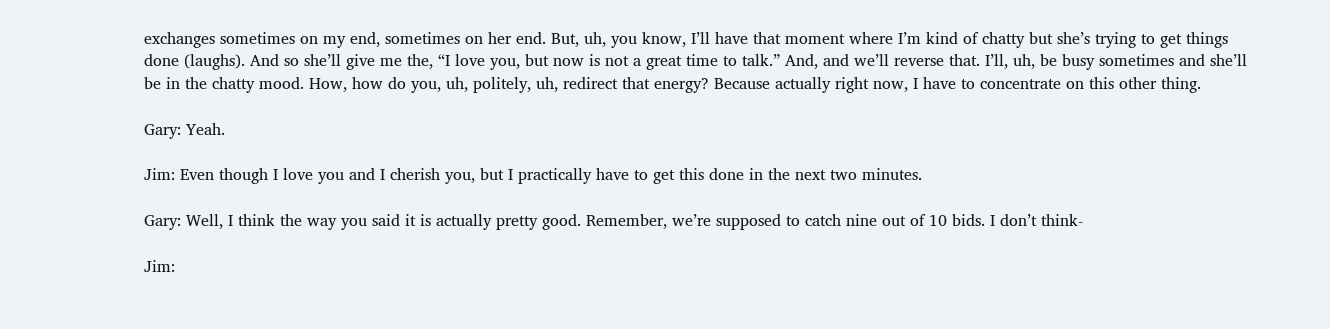exchanges sometimes on my end, sometimes on her end. But, uh, you know, I’ll have that moment where I’m kind of chatty but she’s trying to get things done (laughs). And so she’ll give me the, “I love you, but now is not a great time to talk.” And, and we’ll reverse that. I’ll, uh, be busy sometimes and she’ll be in the chatty mood. How, how do you, uh, politely, uh, redirect that energy? Because actually right now, I have to concentrate on this other thing.

Gary: Yeah.

Jim: Even though I love you and I cherish you, but I practically have to get this done in the next two minutes.

Gary: Well, I think the way you said it is actually pretty good. Remember, we’re supposed to catch nine out of 10 bids. I don’t think-

Jim: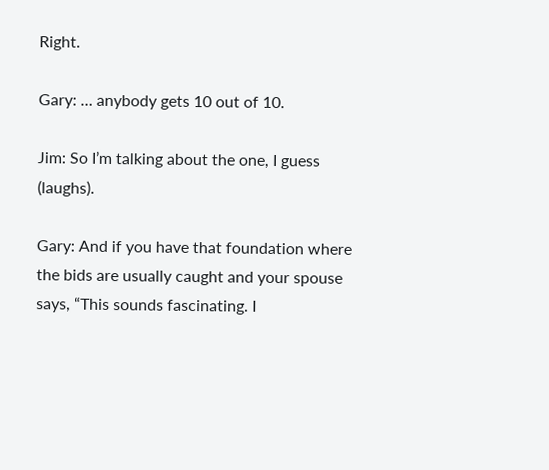Right.

Gary: … anybody gets 10 out of 10.

Jim: So I’m talking about the one, I guess (laughs).

Gary: And if you have that foundation where the bids are usually caught and your spouse says, “This sounds fascinating. I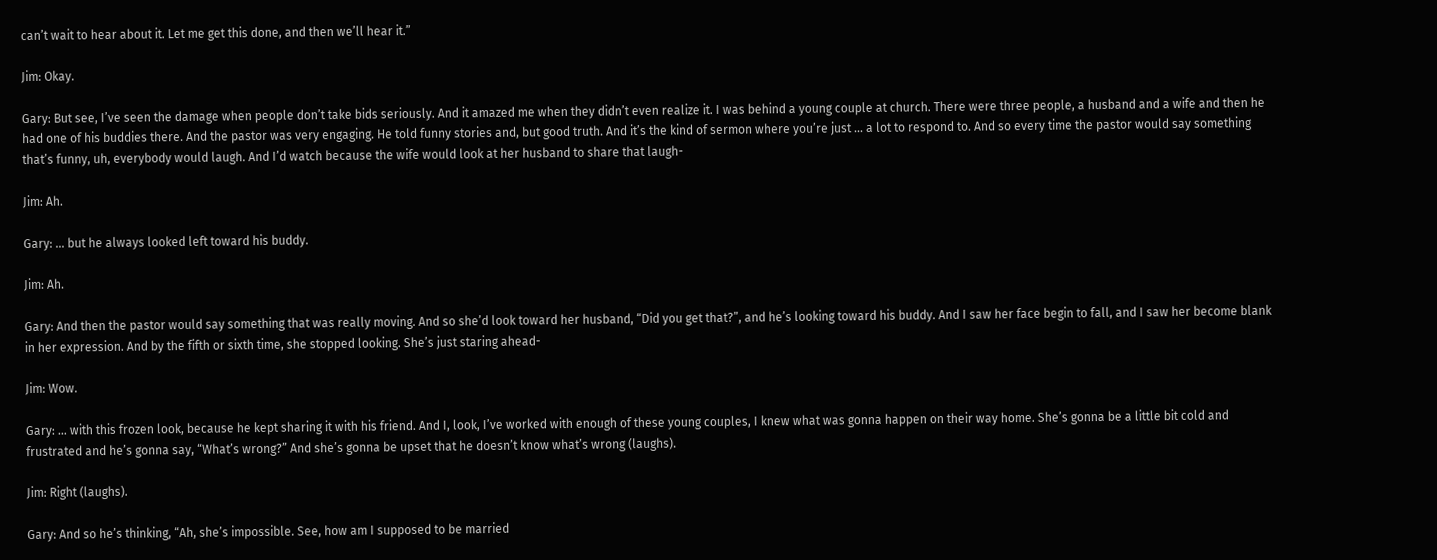can’t wait to hear about it. Let me get this done, and then we’ll hear it.”

Jim: Okay.

Gary: But see, I’ve seen the damage when people don’t take bids seriously. And it amazed me when they didn’t even realize it. I was behind a young couple at church. There were three people, a husband and a wife and then he had one of his buddies there. And the pastor was very engaging. He told funny stories and, but good truth. And it’s the kind of sermon where you’re just … a lot to respond to. And so every time the pastor would say something that’s funny, uh, everybody would laugh. And I’d watch because the wife would look at her husband to share that laugh-

Jim: Ah.

Gary: … but he always looked left toward his buddy.

Jim: Ah.

Gary: And then the pastor would say something that was really moving. And so she’d look toward her husband, “Did you get that?”, and he’s looking toward his buddy. And I saw her face begin to fall, and I saw her become blank in her expression. And by the fifth or sixth time, she stopped looking. She’s just staring ahead-

Jim: Wow.

Gary: … with this frozen look, because he kept sharing it with his friend. And I, look, I’ve worked with enough of these young couples, I knew what was gonna happen on their way home. She’s gonna be a little bit cold and frustrated and he’s gonna say, “What’s wrong?” And she’s gonna be upset that he doesn’t know what’s wrong (laughs).

Jim: Right (laughs).

Gary: And so he’s thinking, “Ah, she’s impossible. See, how am I supposed to be married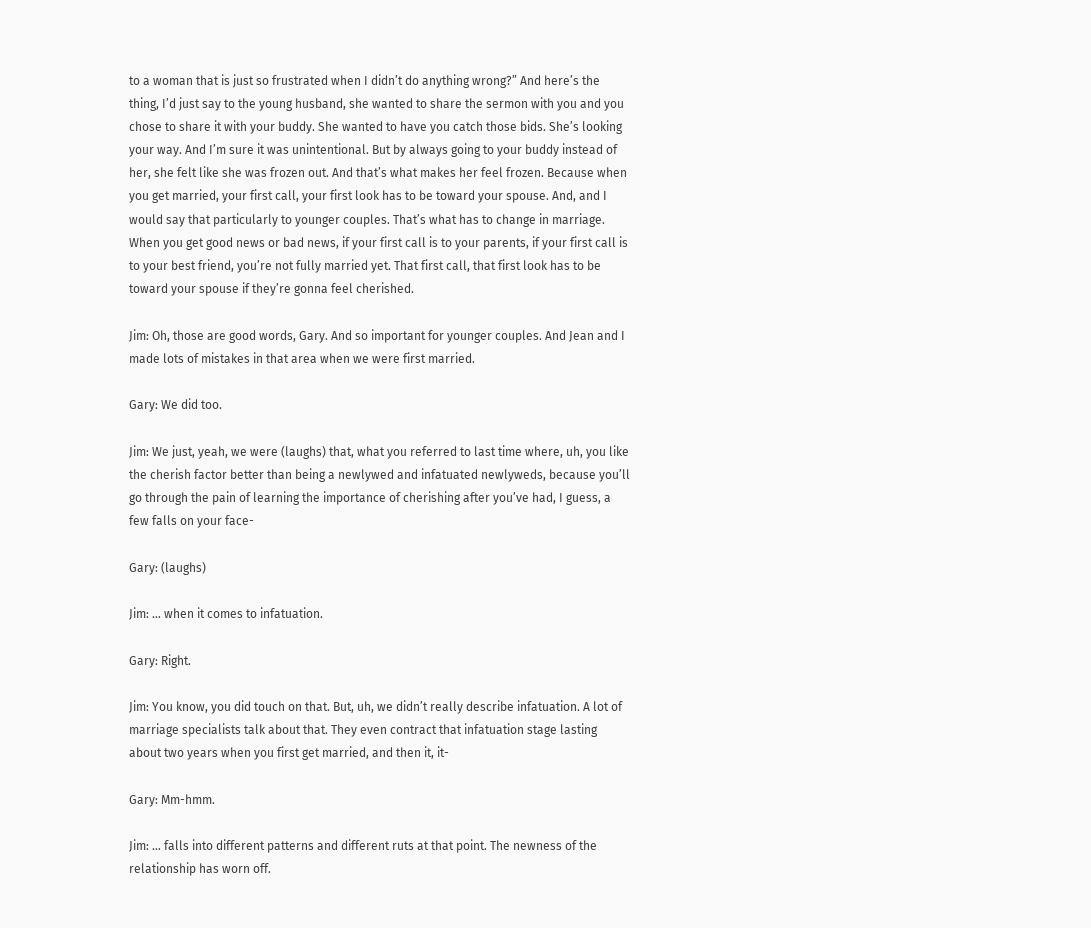to a woman that is just so frustrated when I didn’t do anything wrong?” And here’s the thing, I’d just say to the young husband, she wanted to share the sermon with you and you chose to share it with your buddy. She wanted to have you catch those bids. She’s looking your way. And I’m sure it was unintentional. But by always going to your buddy instead of her, she felt like she was frozen out. And that’s what makes her feel frozen. Because when you get married, your first call, your first look has to be toward your spouse. And, and I would say that particularly to younger couples. That’s what has to change in marriage. When you get good news or bad news, if your first call is to your parents, if your first call is to your best friend, you’re not fully married yet. That first call, that first look has to be toward your spouse if they’re gonna feel cherished.

Jim: Oh, those are good words, Gary. And so important for younger couples. And Jean and I made lots of mistakes in that area when we were first married.

Gary: We did too.

Jim: We just, yeah, we were (laughs) that, what you referred to last time where, uh, you like the cherish factor better than being a newlywed and infatuated newlyweds, because you’ll go through the pain of learning the importance of cherishing after you’ve had, I guess, a few falls on your face-

Gary: (laughs)

Jim: … when it comes to infatuation.

Gary: Right.

Jim: You know, you did touch on that. But, uh, we didn’t really describe infatuation. A lot of marriage specialists talk about that. They even contract that infatuation stage lasting about two years when you first get married, and then it, it-

Gary: Mm-hmm.

Jim: … falls into different patterns and different ruts at that point. The newness of the relationship has worn off.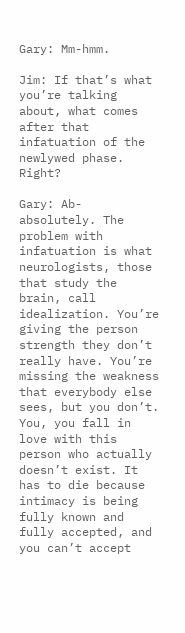Gary: Mm-hmm.

Jim: If that’s what you’re talking about, what comes after that infatuation of the newlywed phase. Right?

Gary: Ab- absolutely. The problem with infatuation is what neurologists, those that study the brain, call idealization. You’re giving the person strength they don’t really have. You’re missing the weakness that everybody else sees, but you don’t. You, you fall in love with this person who actually doesn’t exist. It has to die because intimacy is being fully known and fully accepted, and you can’t accept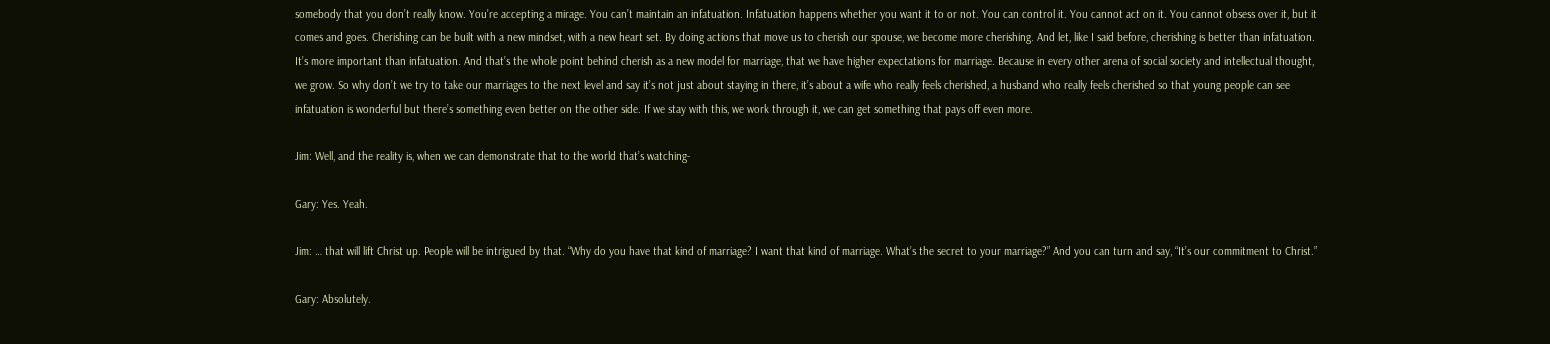somebody that you don’t really know. You’re accepting a mirage. You can’t maintain an infatuation. Infatuation happens whether you want it to or not. You can control it. You cannot act on it. You cannot obsess over it, but it comes and goes. Cherishing can be built with a new mindset, with a new heart set. By doing actions that move us to cherish our spouse, we become more cherishing. And let, like I said before, cherishing is better than infatuation. It’s more important than infatuation. And that’s the whole point behind cherish as a new model for marriage, that we have higher expectations for marriage. Because in every other arena of social society and intellectual thought, we grow. So why don’t we try to take our marriages to the next level and say it’s not just about staying in there, it’s about a wife who really feels cherished, a husband who really feels cherished so that young people can see infatuation is wonderful but there’s something even better on the other side. If we stay with this, we work through it, we can get something that pays off even more.

Jim: Well, and the reality is, when we can demonstrate that to the world that’s watching-

Gary: Yes. Yeah.

Jim: … that will lift Christ up. People will be intrigued by that. “Why do you have that kind of marriage? I want that kind of marriage. What’s the secret to your marriage?” And you can turn and say, “It’s our commitment to Christ.”

Gary: Absolutely.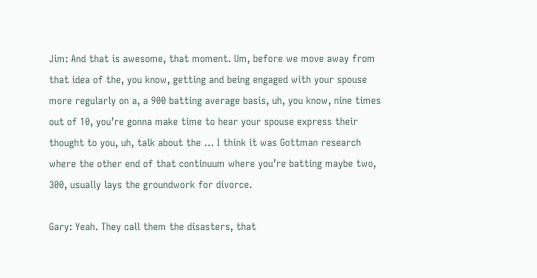Jim: And that is awesome, that moment. Um, before we move away from that idea of the, you know, getting and being engaged with your spouse more regularly on a, a 900 batting average basis, uh, you know, nine times out of 10, you’re gonna make time to hear your spouse express their thought to you, uh, talk about the … I think it was Gottman research where the other end of that continuum where you’re batting maybe two, 300, usually lays the groundwork for divorce.

Gary: Yeah. They call them the disasters, that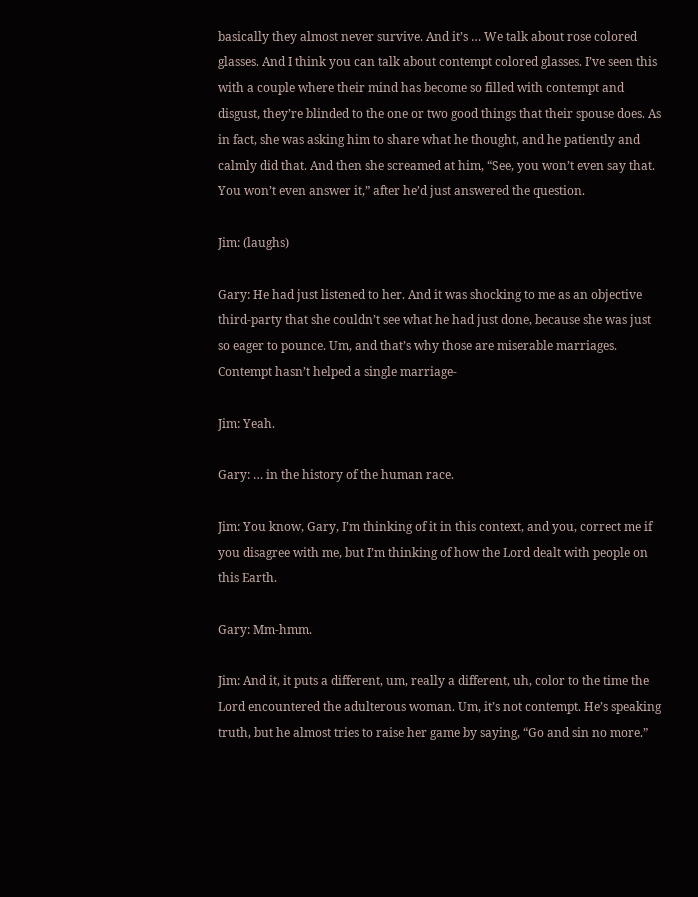basically they almost never survive. And it’s … We talk about rose colored glasses. And I think you can talk about contempt colored glasses. I’ve seen this with a couple where their mind has become so filled with contempt and disgust, they’re blinded to the one or two good things that their spouse does. As in fact, she was asking him to share what he thought, and he patiently and calmly did that. And then she screamed at him, “See, you won’t even say that. You won’t even answer it,” after he’d just answered the question.

Jim: (laughs)

Gary: He had just listened to her. And it was shocking to me as an objective third-party that she couldn’t see what he had just done, because she was just so eager to pounce. Um, and that’s why those are miserable marriages. Contempt hasn’t helped a single marriage-

Jim: Yeah.

Gary: … in the history of the human race.

Jim: You know, Gary, I’m thinking of it in this context, and you, correct me if you disagree with me, but I’m thinking of how the Lord dealt with people on this Earth.

Gary: Mm-hmm.

Jim: And it, it puts a different, um, really a different, uh, color to the time the Lord encountered the adulterous woman. Um, it’s not contempt. He’s speaking truth, but he almost tries to raise her game by saying, “Go and sin no more.”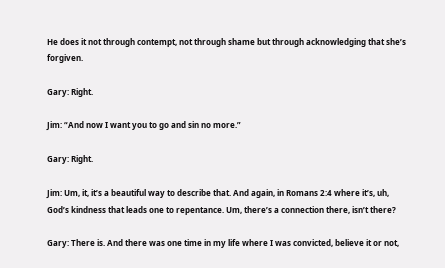He does it not through contempt, not through shame but through acknowledging that she’s forgiven.

Gary: Right.

Jim: “And now I want you to go and sin no more.”

Gary: Right.

Jim: Um, it, it’s a beautiful way to describe that. And again, in Romans 2:4 where it’s, uh, God’s kindness that leads one to repentance. Um, there’s a connection there, isn’t there?

Gary: There is. And there was one time in my life where I was convicted, believe it or not,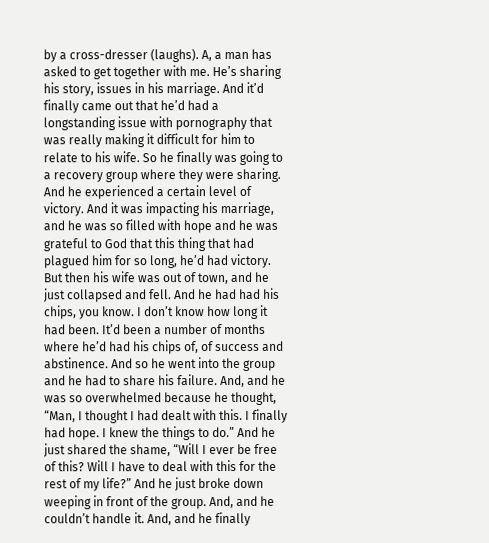by a cross-dresser (laughs). A, a man has asked to get together with me. He’s sharing his story, issues in his marriage. And it’d finally came out that he’d had a longstanding issue with pornography that was really making it difficult for him to relate to his wife. So he finally was going to a recovery group where they were sharing. And he experienced a certain level of victory. And it was impacting his marriage, and he was so filled with hope and he was grateful to God that this thing that had plagued him for so long, he’d had victory. But then his wife was out of town, and he just collapsed and fell. And he had had his chips, you know. I don’t know how long it had been. It’d been a number of months where he’d had his chips of, of success and abstinence. And so he went into the group and he had to share his failure. And, and he was so overwhelmed because he thought, “Man, I thought I had dealt with this. I finally had hope. I knew the things to do.” And he just shared the shame, “Will I ever be free of this? Will I have to deal with this for the rest of my life?” And he just broke down weeping in front of the group. And, and he couldn’t handle it. And, and he finally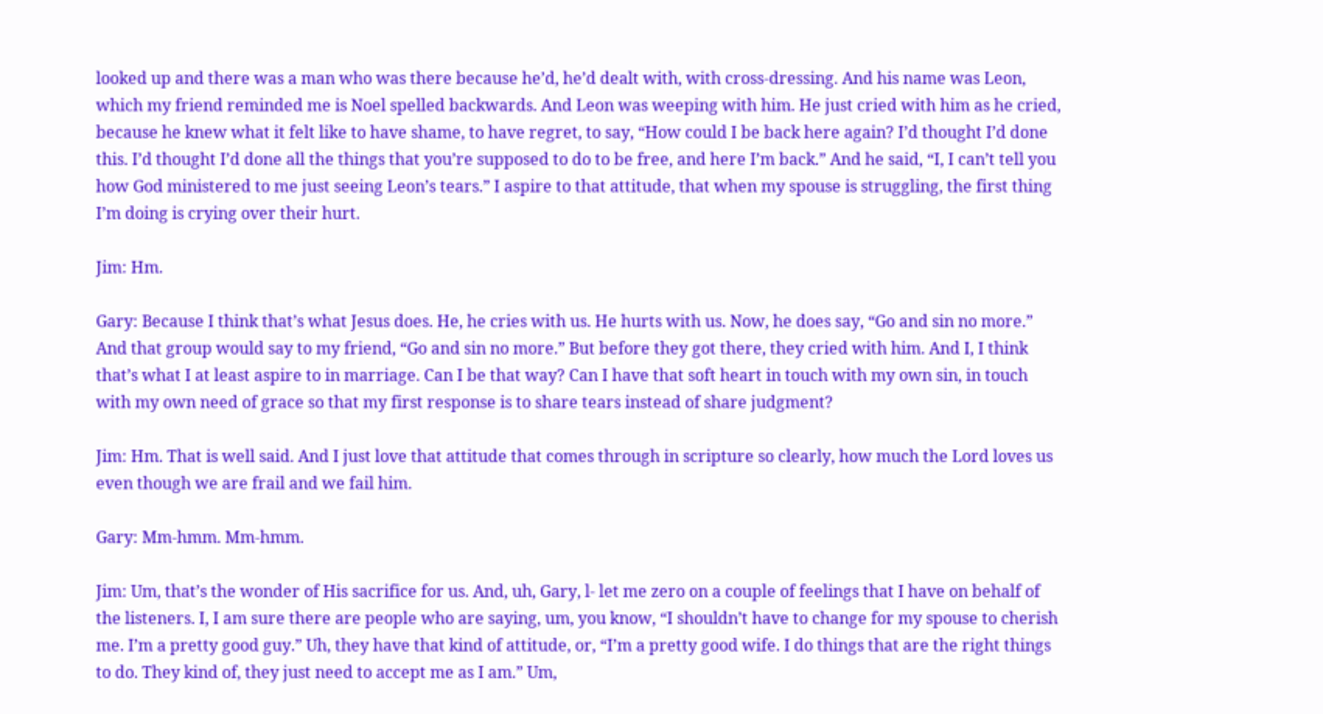looked up and there was a man who was there because he’d, he’d dealt with, with cross-dressing. And his name was Leon, which my friend reminded me is Noel spelled backwards. And Leon was weeping with him. He just cried with him as he cried, because he knew what it felt like to have shame, to have regret, to say, “How could I be back here again? I’d thought I’d done this. I’d thought I’d done all the things that you’re supposed to do to be free, and here I’m back.” And he said, “I, I can’t tell you how God ministered to me just seeing Leon’s tears.” I aspire to that attitude, that when my spouse is struggling, the first thing I’m doing is crying over their hurt.

Jim: Hm.

Gary: Because I think that’s what Jesus does. He, he cries with us. He hurts with us. Now, he does say, “Go and sin no more.” And that group would say to my friend, “Go and sin no more.” But before they got there, they cried with him. And I, I think that’s what I at least aspire to in marriage. Can I be that way? Can I have that soft heart in touch with my own sin, in touch with my own need of grace so that my first response is to share tears instead of share judgment?

Jim: Hm. That is well said. And I just love that attitude that comes through in scripture so clearly, how much the Lord loves us even though we are frail and we fail him.

Gary: Mm-hmm. Mm-hmm.

Jim: Um, that’s the wonder of His sacrifice for us. And, uh, Gary, l- let me zero on a couple of feelings that I have on behalf of the listeners. I, I am sure there are people who are saying, um, you know, “I shouldn’t have to change for my spouse to cherish me. I’m a pretty good guy.” Uh, they have that kind of attitude, or, “I’m a pretty good wife. I do things that are the right things to do. They kind of, they just need to accept me as I am.” Um,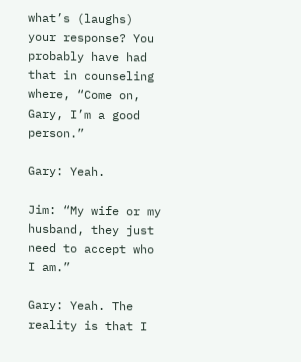what’s (laughs) your response? You probably have had that in counseling where, “Come on, Gary, I’m a good person.”

Gary: Yeah.

Jim: “My wife or my husband, they just need to accept who I am.”

Gary: Yeah. The reality is that I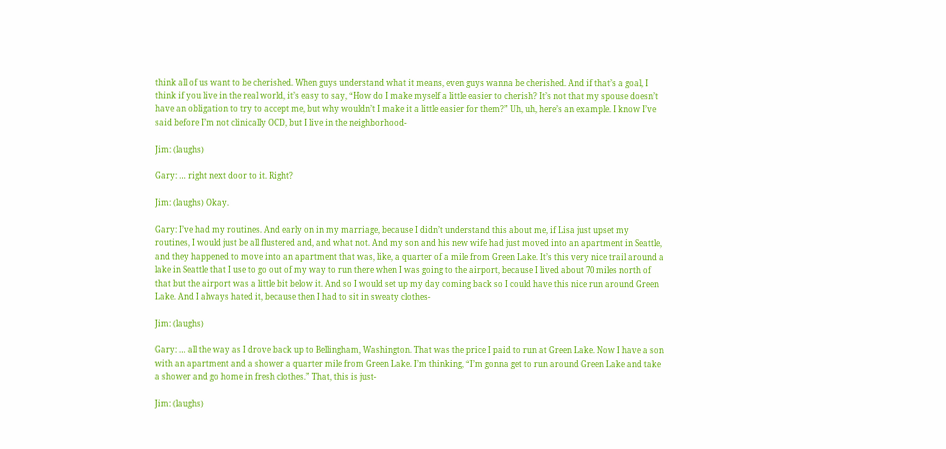think all of us want to be cherished. When guys understand what it means, even guys wanna be cherished. And if that’s a goal, I think if you live in the real world, it’s easy to say, “How do I make myself a little easier to cherish? It’s not that my spouse doesn’t have an obligation to try to accept me, but why wouldn’t I make it a little easier for them?” Uh, uh, here’s an example. I know I’ve said before I’m not clinically OCD, but I live in the neighborhood-

Jim: (laughs)

Gary: … right next door to it. Right?

Jim: (laughs) Okay.

Gary: I’ve had my routines. And early on in my marriage, because I didn’t understand this about me, if Lisa just upset my routines, I would just be all flustered and, and what not. And my son and his new wife had just moved into an apartment in Seattle, and they happened to move into an apartment that was, like, a quarter of a mile from Green Lake. It’s this very nice trail around a lake in Seattle that I use to go out of my way to run there when I was going to the airport, because I lived about 70 miles north of that but the airport was a little bit below it. And so I would set up my day coming back so I could have this nice run around Green Lake. And I always hated it, because then I had to sit in sweaty clothes-

Jim: (laughs)

Gary: … all the way as I drove back up to Bellingham, Washington. That was the price I paid to run at Green Lake. Now I have a son with an apartment and a shower a quarter mile from Green Lake. I’m thinking, “I’m gonna get to run around Green Lake and take a shower and go home in fresh clothes.” That, this is just-

Jim: (laughs)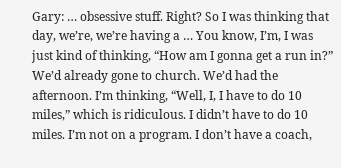Gary: … obsessive stuff. Right? So I was thinking that day, we’re, we’re having a … You know, I’m, I was just kind of thinking, “How am I gonna get a run in?” We’d already gone to church. We’d had the afternoon. I’m thinking, “Well, I, I have to do 10 miles,” which is ridiculous. I didn’t have to do 10 miles. I’m not on a program. I don’t have a coach,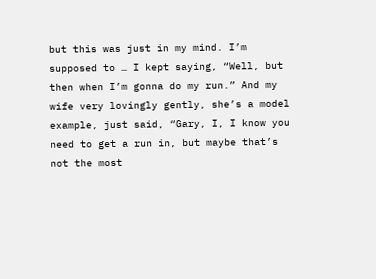but this was just in my mind. I’m supposed to … I kept saying, “Well, but then when I’m gonna do my run.” And my wife very lovingly gently, she’s a model example, just said, “Gary, I, I know you need to get a run in, but maybe that’s not the most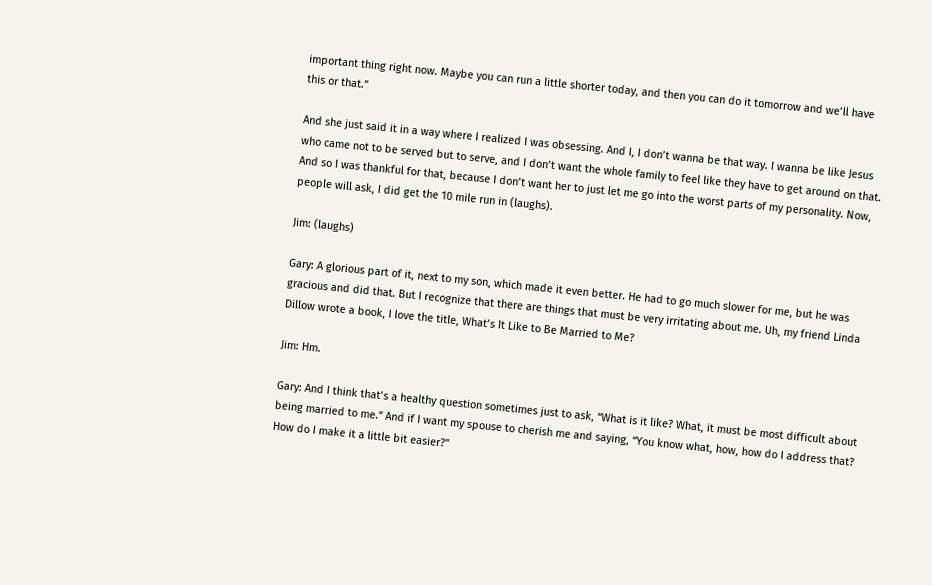important thing right now. Maybe you can run a little shorter today, and then you can do it tomorrow and we’ll have this or that.”

And she just said it in a way where I realized I was obsessing. And I, I don’t wanna be that way. I wanna be like Jesus who came not to be served but to serve, and I don’t want the whole family to feel like they have to get around on that. And so I was thankful for that, because I don’t want her to just let me go into the worst parts of my personality. Now, people will ask, I did get the 10 mile run in (laughs).

Jim: (laughs)

Gary: A glorious part of it, next to my son, which made it even better. He had to go much slower for me, but he was gracious and did that. But I recognize that there are things that must be very irritating about me. Uh, my friend Linda Dillow wrote a book, I love the title, What’s It Like to Be Married to Me?

Jim: Hm.

Gary: And I think that’s a healthy question sometimes just to ask, “What is it like? What, it must be most difficult about being married to me.” And if I want my spouse to cherish me and saying, “You know what, how, how do I address that? How do I make it a little bit easier?”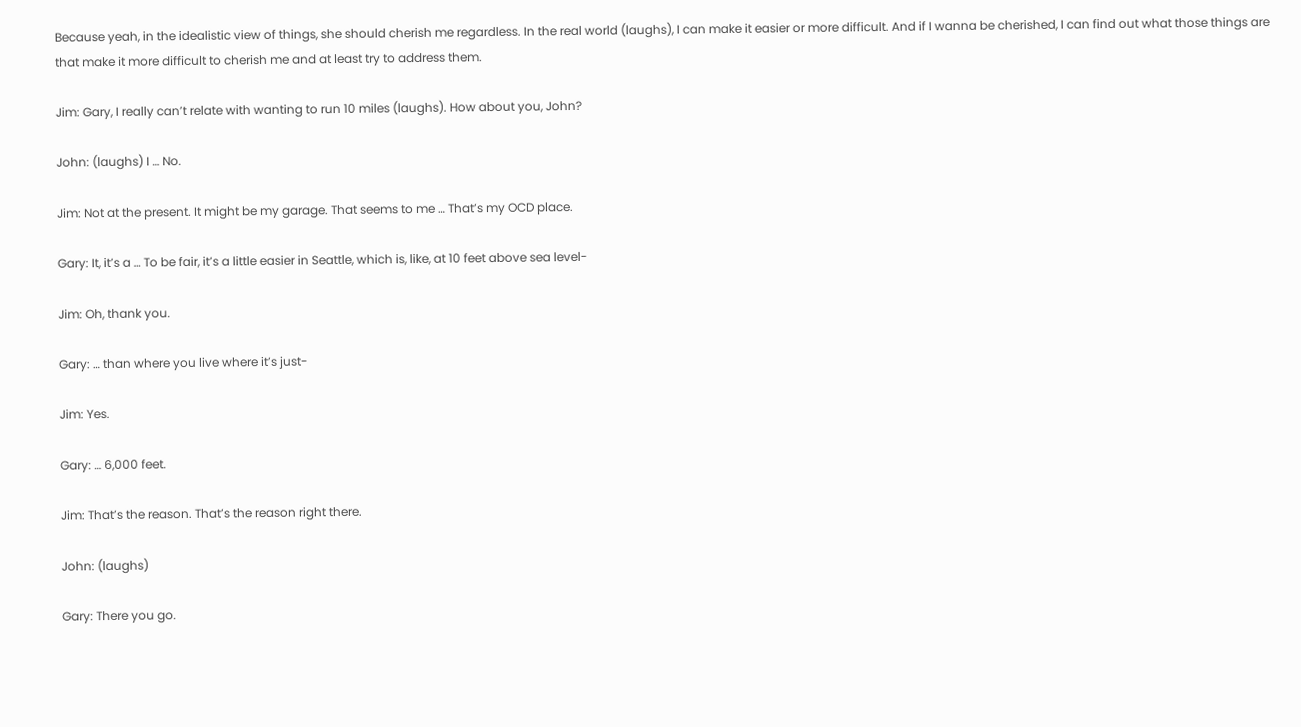Because yeah, in the idealistic view of things, she should cherish me regardless. In the real world (laughs), I can make it easier or more difficult. And if I wanna be cherished, I can find out what those things are that make it more difficult to cherish me and at least try to address them.

Jim: Gary, I really can’t relate with wanting to run 10 miles (laughs). How about you, John?

John: (laughs) I … No.

Jim: Not at the present. It might be my garage. That seems to me … That’s my OCD place.

Gary: It, it’s a … To be fair, it’s a little easier in Seattle, which is, like, at 10 feet above sea level-

Jim: Oh, thank you.

Gary: … than where you live where it’s just-

Jim: Yes.

Gary: … 6,000 feet.

Jim: That’s the reason. That’s the reason right there.

John: (laughs)

Gary: There you go.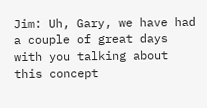Jim: Uh, Gary, we have had a couple of great days with you talking about this concept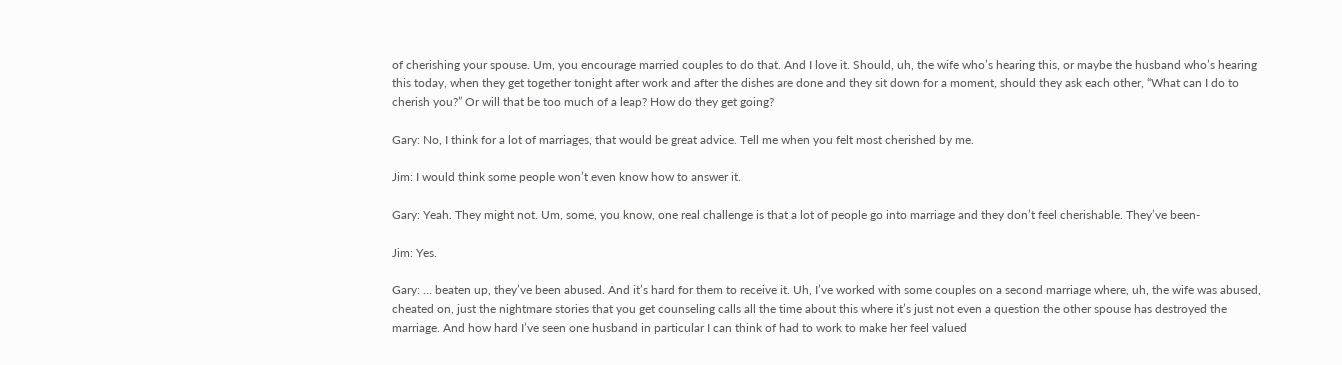of cherishing your spouse. Um, you encourage married couples to do that. And I love it. Should, uh, the wife who’s hearing this, or maybe the husband who’s hearing this today, when they get together tonight after work and after the dishes are done and they sit down for a moment, should they ask each other, “What can I do to cherish you?” Or will that be too much of a leap? How do they get going?

Gary: No, I think for a lot of marriages, that would be great advice. Tell me when you felt most cherished by me.

Jim: I would think some people won’t even know how to answer it.

Gary: Yeah. They might not. Um, some, you know, one real challenge is that a lot of people go into marriage and they don’t feel cherishable. They’ve been-

Jim: Yes.

Gary: … beaten up, they’ve been abused. And it’s hard for them to receive it. Uh, I’ve worked with some couples on a second marriage where, uh, the wife was abused, cheated on, just the nightmare stories that you get counseling calls all the time about this where it’s just not even a question the other spouse has destroyed the marriage. And how hard I’ve seen one husband in particular I can think of had to work to make her feel valued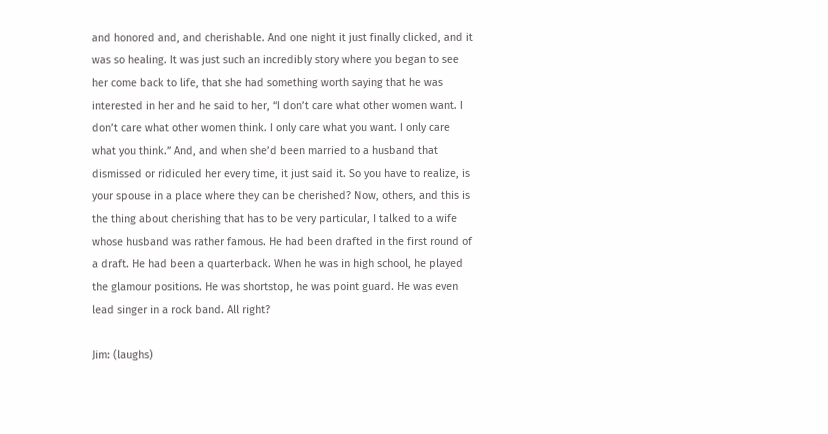and honored and, and cherishable. And one night it just finally clicked, and it was so healing. It was just such an incredibly story where you began to see her come back to life, that she had something worth saying that he was interested in her and he said to her, “I don’t care what other women want. I don’t care what other women think. I only care what you want. I only care what you think.” And, and when she’d been married to a husband that dismissed or ridiculed her every time, it just said it. So you have to realize, is your spouse in a place where they can be cherished? Now, others, and this is the thing about cherishing that has to be very particular, I talked to a wife whose husband was rather famous. He had been drafted in the first round of a draft. He had been a quarterback. When he was in high school, he played the glamour positions. He was shortstop, he was point guard. He was even lead singer in a rock band. All right?

Jim: (laughs)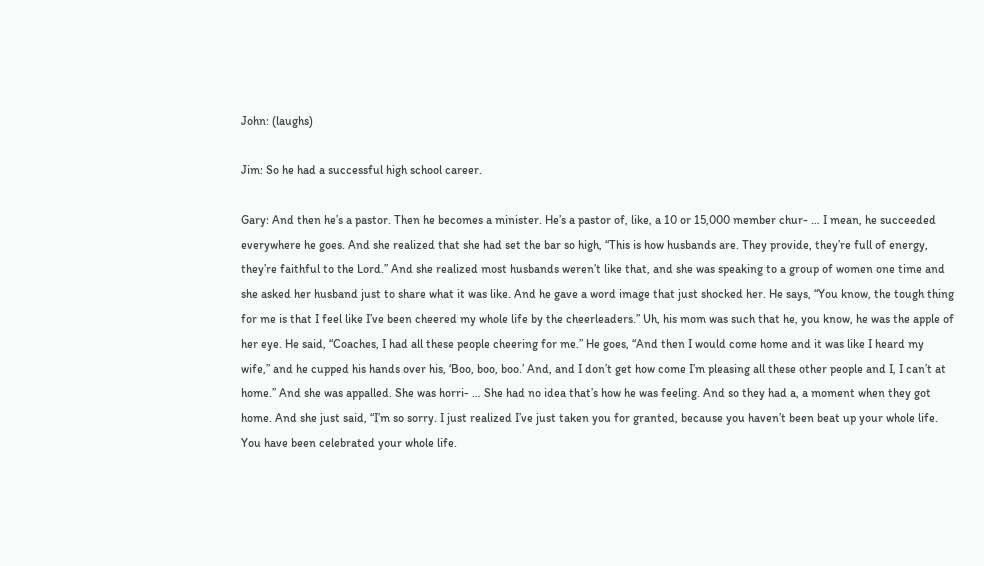John: (laughs)

Jim: So he had a successful high school career.

Gary: And then he’s a pastor. Then he becomes a minister. He’s a pastor of, like, a 10 or 15,000 member chur- … I mean, he succeeded everywhere he goes. And she realized that she had set the bar so high, “This is how husbands are. They provide, they’re full of energy, they’re faithful to the Lord.” And she realized most husbands weren’t like that, and she was speaking to a group of women one time and she asked her husband just to share what it was like. And he gave a word image that just shocked her. He says, “You know, the tough thing for me is that I feel like I’ve been cheered my whole life by the cheerleaders.” Uh, his mom was such that he, you know, he was the apple of her eye. He said, “Coaches, I had all these people cheering for me.” He goes, “And then I would come home and it was like I heard my wife,” and he cupped his hands over his, ‘Boo, boo, boo.’ And, and I don’t get how come I’m pleasing all these other people and I, I can’t at home.” And she was appalled. She was horri- … She had no idea that’s how he was feeling. And so they had a, a moment when they got home. And she just said, “I’m so sorry. I just realized I’ve just taken you for granted, because you haven’t been beat up your whole life. You have been celebrated your whole life.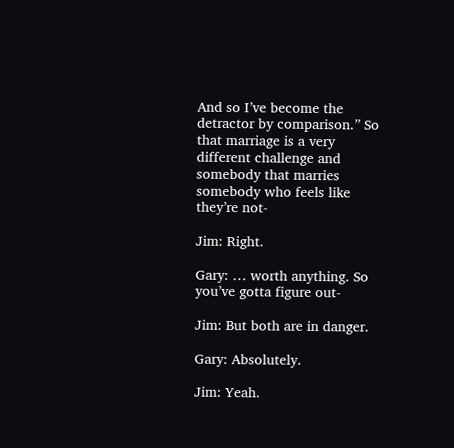And so I’ve become the detractor by comparison.” So that marriage is a very different challenge and somebody that marries somebody who feels like they’re not-

Jim: Right.

Gary: … worth anything. So you’ve gotta figure out-

Jim: But both are in danger.

Gary: Absolutely.

Jim: Yeah.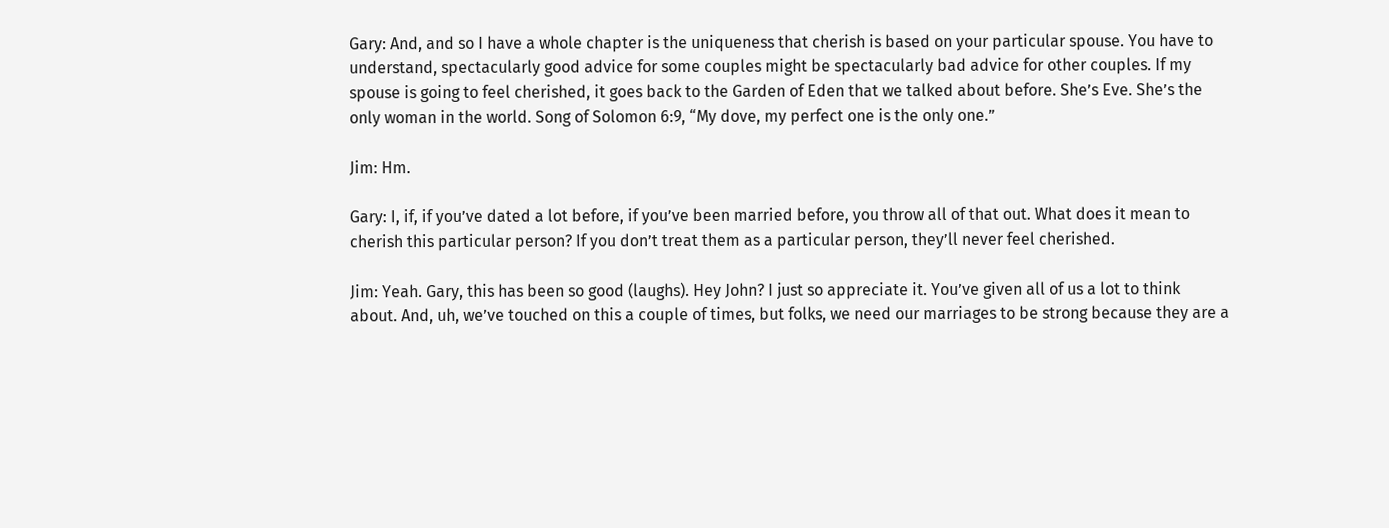Gary: And, and so I have a whole chapter is the uniqueness that cherish is based on your particular spouse. You have to understand, spectacularly good advice for some couples might be spectacularly bad advice for other couples. If my spouse is going to feel cherished, it goes back to the Garden of Eden that we talked about before. She’s Eve. She’s the only woman in the world. Song of Solomon 6:9, “My dove, my perfect one is the only one.”

Jim: Hm.

Gary: I, if, if you’ve dated a lot before, if you’ve been married before, you throw all of that out. What does it mean to cherish this particular person? If you don’t treat them as a particular person, they’ll never feel cherished.

Jim: Yeah. Gary, this has been so good (laughs). Hey John? I just so appreciate it. You’ve given all of us a lot to think about. And, uh, we’ve touched on this a couple of times, but folks, we need our marriages to be strong because they are a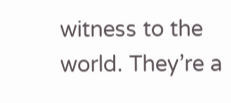witness to the world. They’re a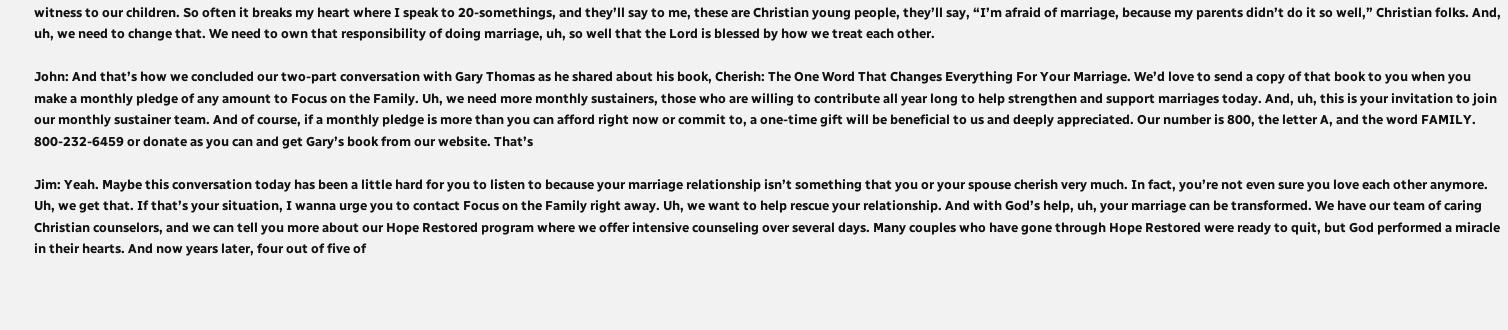witness to our children. So often it breaks my heart where I speak to 20-somethings, and they’ll say to me, these are Christian young people, they’ll say, “I’m afraid of marriage, because my parents didn’t do it so well,” Christian folks. And, uh, we need to change that. We need to own that responsibility of doing marriage, uh, so well that the Lord is blessed by how we treat each other.

John: And that’s how we concluded our two-part conversation with Gary Thomas as he shared about his book, Cherish: The One Word That Changes Everything For Your Marriage. We’d love to send a copy of that book to you when you make a monthly pledge of any amount to Focus on the Family. Uh, we need more monthly sustainers, those who are willing to contribute all year long to help strengthen and support marriages today. And, uh, this is your invitation to join our monthly sustainer team. And of course, if a monthly pledge is more than you can afford right now or commit to, a one-time gift will be beneficial to us and deeply appreciated. Our number is 800, the letter A, and the word FAMILY. 800-232-6459 or donate as you can and get Gary’s book from our website. That’s

Jim: Yeah. Maybe this conversation today has been a little hard for you to listen to because your marriage relationship isn’t something that you or your spouse cherish very much. In fact, you’re not even sure you love each other anymore. Uh, we get that. If that’s your situation, I wanna urge you to contact Focus on the Family right away. Uh, we want to help rescue your relationship. And with God’s help, uh, your marriage can be transformed. We have our team of caring Christian counselors, and we can tell you more about our Hope Restored program where we offer intensive counseling over several days. Many couples who have gone through Hope Restored were ready to quit, but God performed a miracle in their hearts. And now years later, four out of five of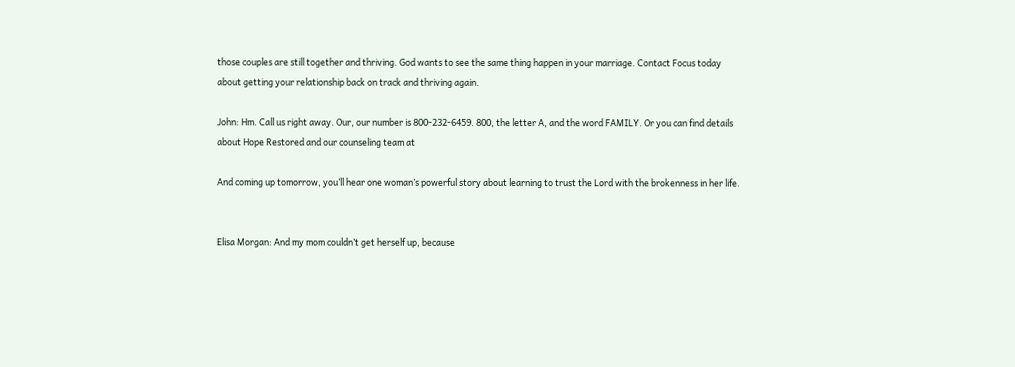those couples are still together and thriving. God wants to see the same thing happen in your marriage. Contact Focus today about getting your relationship back on track and thriving again.

John: Hm. Call us right away. Our, our number is 800-232-6459. 800, the letter A, and the word FAMILY. Or you can find details about Hope Restored and our counseling team at

And coming up tomorrow, you’ll hear one woman’s powerful story about learning to trust the Lord with the brokenness in her life.


Elisa Morgan: And my mom couldn’t get herself up, because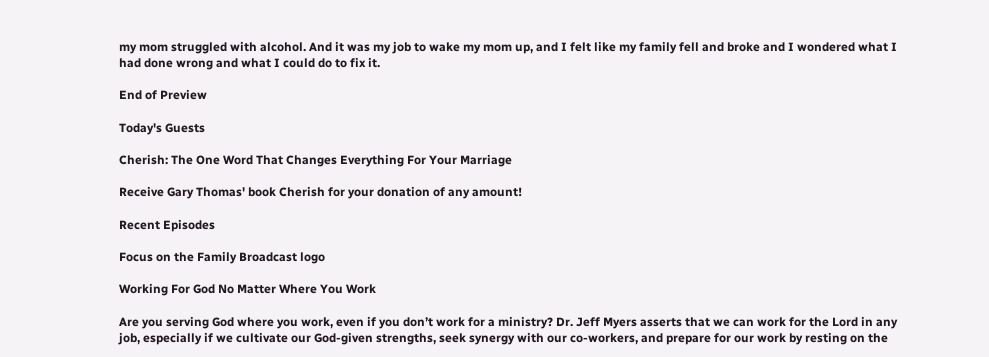my mom struggled with alcohol. And it was my job to wake my mom up, and I felt like my family fell and broke and I wondered what I had done wrong and what I could do to fix it.

End of Preview

Today's Guests

Cherish: The One Word That Changes Everything For Your Marriage

Receive Gary Thomas' book Cherish for your donation of any amount!

Recent Episodes

Focus on the Family Broadcast logo

Working For God No Matter Where You Work

Are you serving God where you work, even if you don’t work for a ministry? Dr. Jeff Myers asserts that we can work for the Lord in any job, especially if we cultivate our God-given strengths, seek synergy with our co-workers, and prepare for our work by resting on the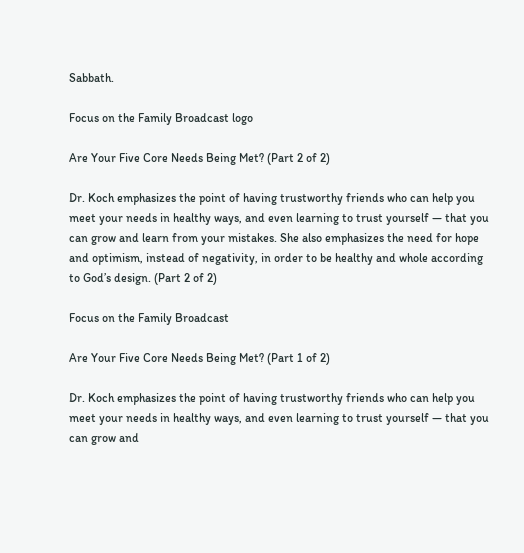Sabbath.

Focus on the Family Broadcast logo

Are Your Five Core Needs Being Met? (Part 2 of 2)

Dr. Koch emphasizes the point of having trustworthy friends who can help you meet your needs in healthy ways, and even learning to trust yourself — that you can grow and learn from your mistakes. She also emphasizes the need for hope and optimism, instead of negativity, in order to be healthy and whole according to God’s design. (Part 2 of 2)

Focus on the Family Broadcast

Are Your Five Core Needs Being Met? (Part 1 of 2)

Dr. Koch emphasizes the point of having trustworthy friends who can help you meet your needs in healthy ways, and even learning to trust yourself — that you can grow and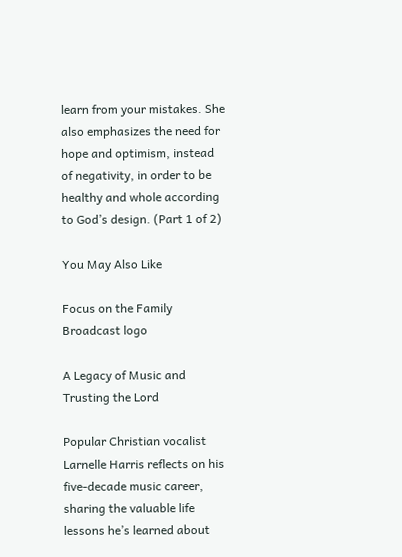learn from your mistakes. She also emphasizes the need for hope and optimism, instead of negativity, in order to be healthy and whole according to God’s design. (Part 1 of 2)

You May Also Like

Focus on the Family Broadcast logo

A Legacy of Music and Trusting the Lord

Popular Christian vocalist Larnelle Harris reflects on his five-decade music career, sharing the valuable life lessons he’s learned about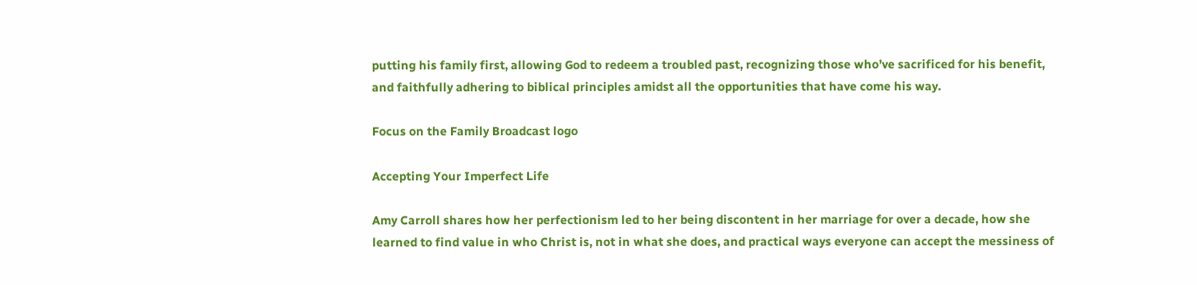putting his family first, allowing God to redeem a troubled past, recognizing those who’ve sacrificed for his benefit, and faithfully adhering to biblical principles amidst all the opportunities that have come his way.

Focus on the Family Broadcast logo

Accepting Your Imperfect Life

Amy Carroll shares how her perfectionism led to her being discontent in her marriage for over a decade, how she learned to find value in who Christ is, not in what she does, and practical ways everyone can accept the messiness of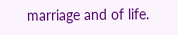marriage and of life.